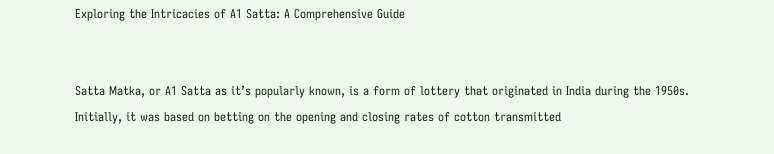Exploring the Intricacies of A1 Satta: A Comprehensive Guide


Satta Matka, or A1 Satta as it’s popularly known, is a form of lottery that originated in India during the 1950s. Initially, it was based on betting on the opening and closing rates of cotton transmitted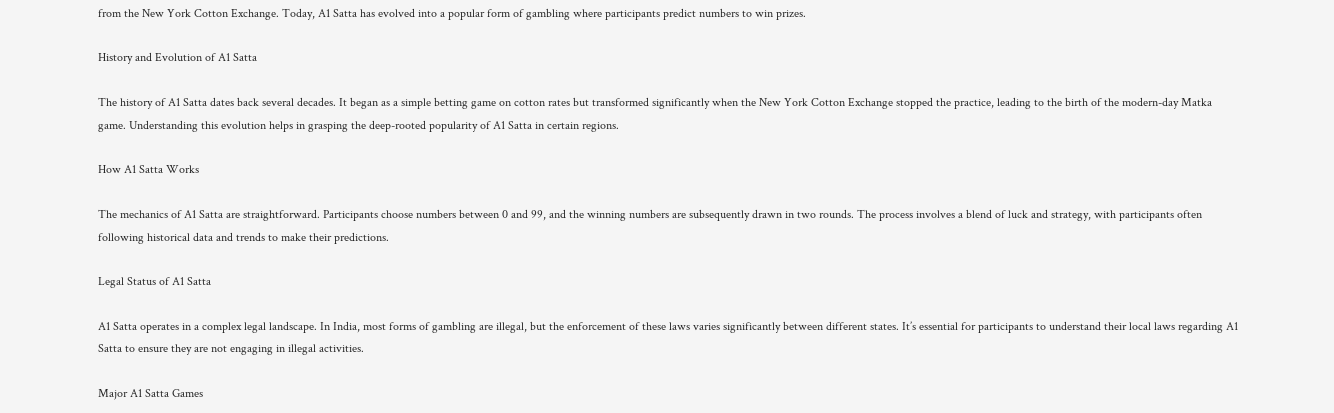from the New York Cotton Exchange. Today, A1 Satta has evolved into a popular form of gambling where participants predict numbers to win prizes.

History and Evolution of A1 Satta

The history of A1 Satta dates back several decades. It began as a simple betting game on cotton rates but transformed significantly when the New York Cotton Exchange stopped the practice, leading to the birth of the modern-day Matka game. Understanding this evolution helps in grasping the deep-rooted popularity of A1 Satta in certain regions.

How A1 Satta Works

The mechanics of A1 Satta are straightforward. Participants choose numbers between 0 and 99, and the winning numbers are subsequently drawn in two rounds. The process involves a blend of luck and strategy, with participants often following historical data and trends to make their predictions.

Legal Status of A1 Satta

A1 Satta operates in a complex legal landscape. In India, most forms of gambling are illegal, but the enforcement of these laws varies significantly between different states. It’s essential for participants to understand their local laws regarding A1 Satta to ensure they are not engaging in illegal activities.

Major A1 Satta Games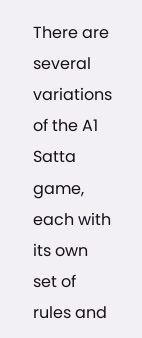There are several variations of the A1 Satta game, each with its own set of rules and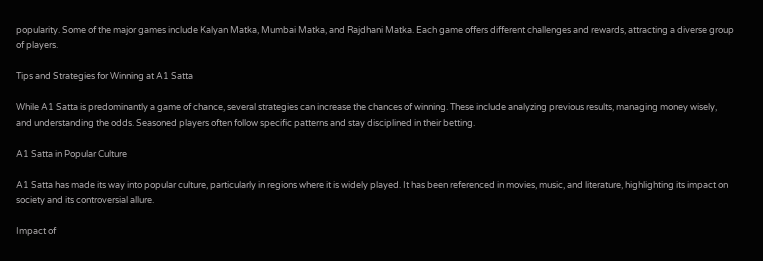popularity. Some of the major games include Kalyan Matka, Mumbai Matka, and Rajdhani Matka. Each game offers different challenges and rewards, attracting a diverse group of players.

Tips and Strategies for Winning at A1 Satta

While A1 Satta is predominantly a game of chance, several strategies can increase the chances of winning. These include analyzing previous results, managing money wisely, and understanding the odds. Seasoned players often follow specific patterns and stay disciplined in their betting.

A1 Satta in Popular Culture

A1 Satta has made its way into popular culture, particularly in regions where it is widely played. It has been referenced in movies, music, and literature, highlighting its impact on society and its controversial allure.

Impact of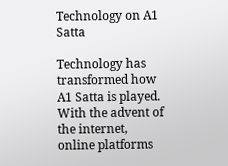Technology on A1 Satta

Technology has transformed how A1 Satta is played. With the advent of the internet, online platforms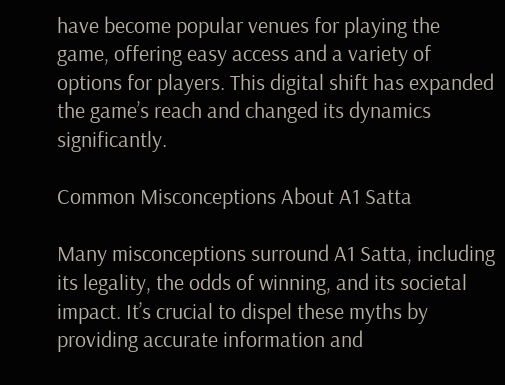have become popular venues for playing the game, offering easy access and a variety of options for players. This digital shift has expanded the game’s reach and changed its dynamics significantly.

Common Misconceptions About A1 Satta

Many misconceptions surround A1 Satta, including its legality, the odds of winning, and its societal impact. It’s crucial to dispel these myths by providing accurate information and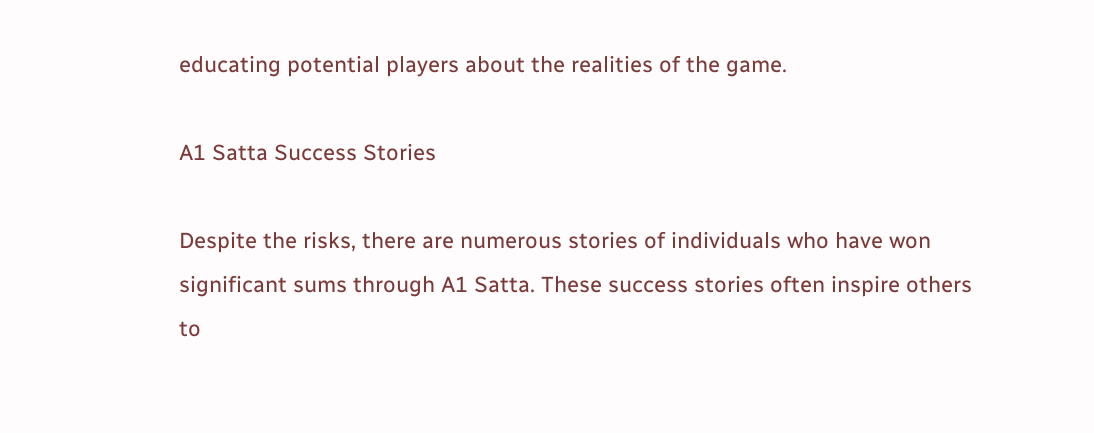educating potential players about the realities of the game.

A1 Satta Success Stories

Despite the risks, there are numerous stories of individuals who have won significant sums through A1 Satta. These success stories often inspire others to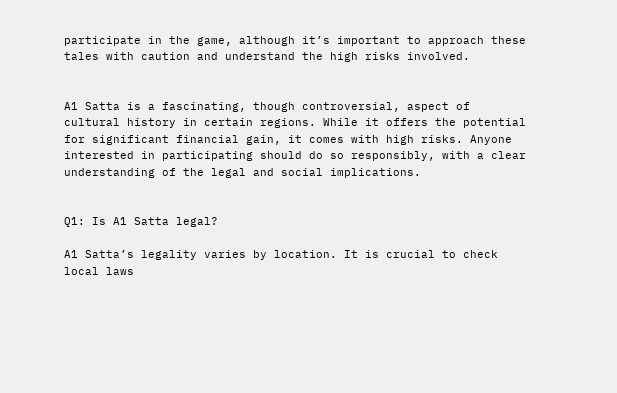participate in the game, although it’s important to approach these tales with caution and understand the high risks involved.


A1 Satta is a fascinating, though controversial, aspect of cultural history in certain regions. While it offers the potential for significant financial gain, it comes with high risks. Anyone interested in participating should do so responsibly, with a clear understanding of the legal and social implications.


Q1: Is A1 Satta legal?

A1 Satta’s legality varies by location. It is crucial to check local laws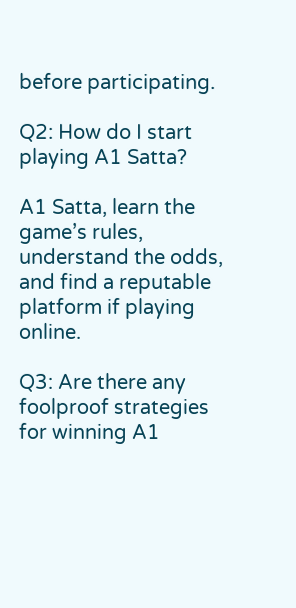before participating.

Q2: How do I start playing A1 Satta?

A1 Satta, learn the game’s rules, understand the odds, and find a reputable platform if playing online.

Q3: Are there any foolproof strategies for winning A1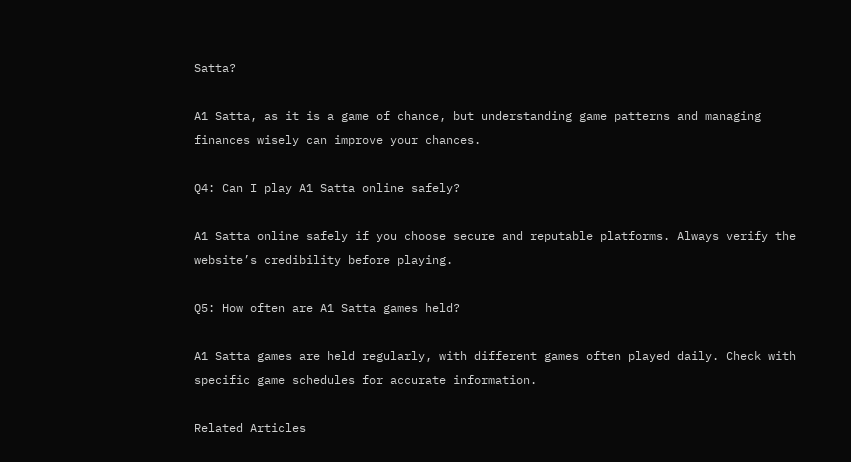Satta?

A1 Satta, as it is a game of chance, but understanding game patterns and managing finances wisely can improve your chances.

Q4: Can I play A1 Satta online safely?

A1 Satta online safely if you choose secure and reputable platforms. Always verify the website’s credibility before playing.

Q5: How often are A1 Satta games held?

A1 Satta games are held regularly, with different games often played daily. Check with specific game schedules for accurate information.

Related Articles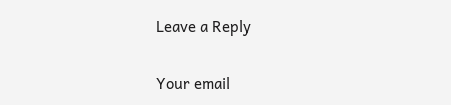Leave a Reply

Your email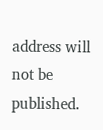address will not be published.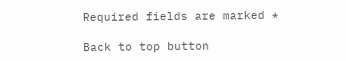Required fields are marked *

Back to top button